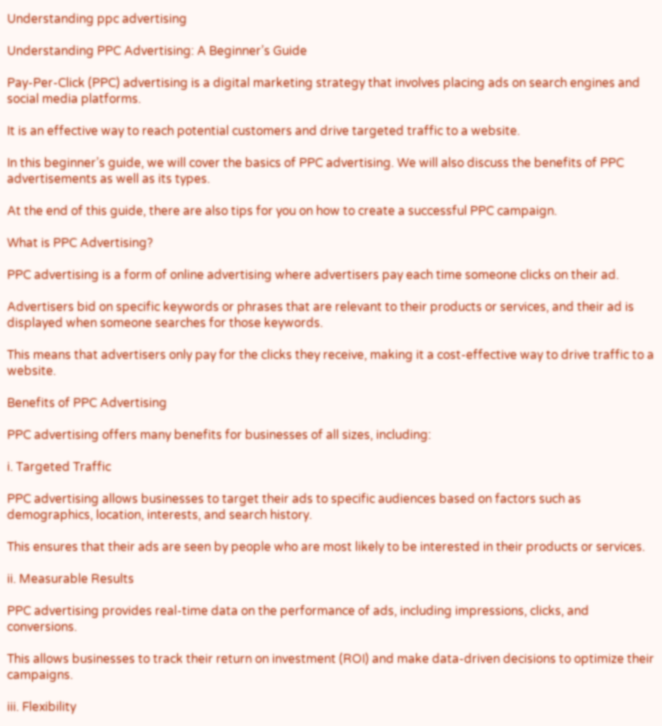Understanding ppc advertising

Understanding PPC Advertising: A Beginner’s Guide

Pay-Per-Click (PPC) advertising is a digital marketing strategy that involves placing ads on search engines and social media platforms.

It is an effective way to reach potential customers and drive targeted traffic to a website.

In this beginner’s guide, we will cover the basics of PPC advertising. We will also discuss the benefits of PPC advertisements as well as its types.

At the end of this guide, there are also tips for you on how to create a successful PPC campaign.

What is PPC Advertising?

PPC advertising is a form of online advertising where advertisers pay each time someone clicks on their ad.

Advertisers bid on specific keywords or phrases that are relevant to their products or services, and their ad is displayed when someone searches for those keywords.

This means that advertisers only pay for the clicks they receive, making it a cost-effective way to drive traffic to a website.

Benefits of PPC Advertising

PPC advertising offers many benefits for businesses of all sizes, including:

i. Targeted Traffic

PPC advertising allows businesses to target their ads to specific audiences based on factors such as demographics, location, interests, and search history.

This ensures that their ads are seen by people who are most likely to be interested in their products or services.

ii. Measurable Results

PPC advertising provides real-time data on the performance of ads, including impressions, clicks, and conversions.

This allows businesses to track their return on investment (ROI) and make data-driven decisions to optimize their campaigns.

iii. Flexibility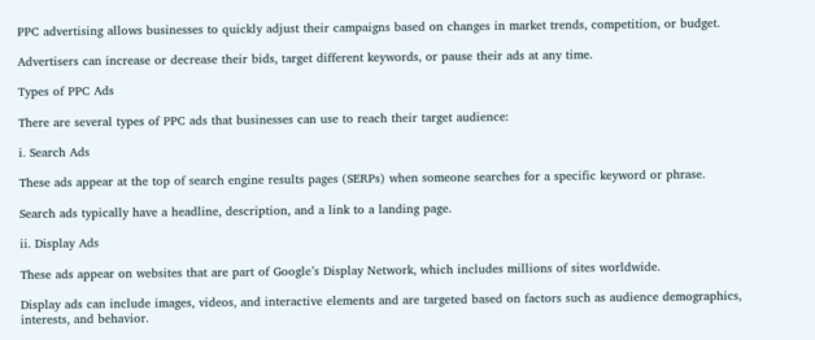PPC advertising allows businesses to quickly adjust their campaigns based on changes in market trends, competition, or budget.

Advertisers can increase or decrease their bids, target different keywords, or pause their ads at any time.

Types of PPC Ads

There are several types of PPC ads that businesses can use to reach their target audience:

i. Search Ads

These ads appear at the top of search engine results pages (SERPs) when someone searches for a specific keyword or phrase.

Search ads typically have a headline, description, and a link to a landing page.

ii. Display Ads

These ads appear on websites that are part of Google’s Display Network, which includes millions of sites worldwide.

Display ads can include images, videos, and interactive elements and are targeted based on factors such as audience demographics, interests, and behavior.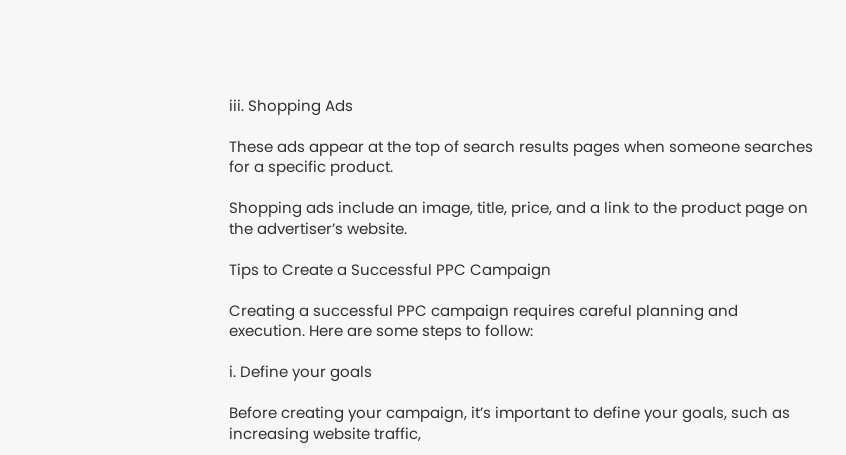iii. Shopping Ads

These ads appear at the top of search results pages when someone searches for a specific product.

Shopping ads include an image, title, price, and a link to the product page on the advertiser’s website.

Tips to Create a Successful PPC Campaign

Creating a successful PPC campaign requires careful planning and execution. Here are some steps to follow:

i. Define your goals

Before creating your campaign, it’s important to define your goals, such as increasing website traffic,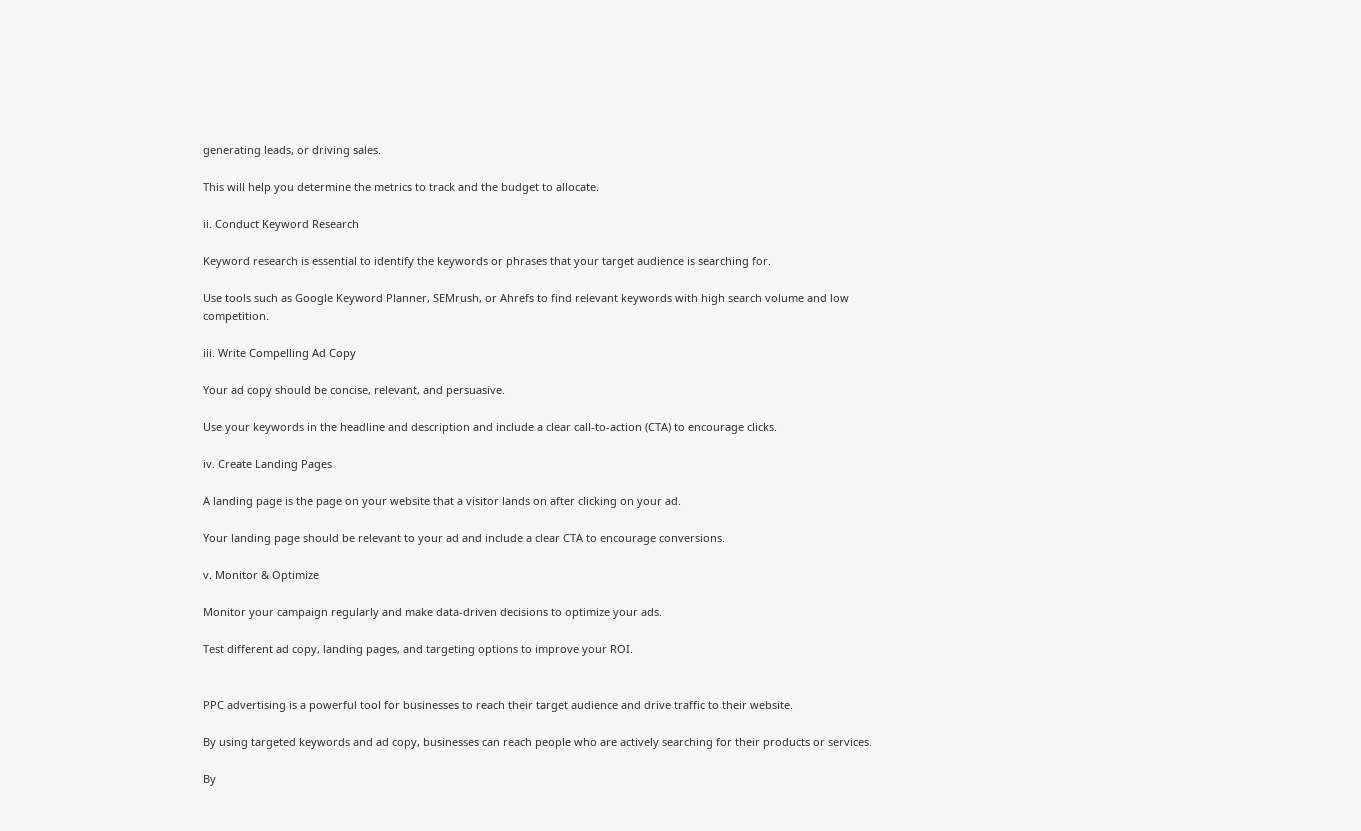generating leads, or driving sales.

This will help you determine the metrics to track and the budget to allocate.

ii. Conduct Keyword Research

Keyword research is essential to identify the keywords or phrases that your target audience is searching for.

Use tools such as Google Keyword Planner, SEMrush, or Ahrefs to find relevant keywords with high search volume and low competition.

iii. Write Compelling Ad Copy

Your ad copy should be concise, relevant, and persuasive.

Use your keywords in the headline and description and include a clear call-to-action (CTA) to encourage clicks.

iv. Create Landing Pages

A landing page is the page on your website that a visitor lands on after clicking on your ad.

Your landing page should be relevant to your ad and include a clear CTA to encourage conversions.

v. Monitor & Optimize

Monitor your campaign regularly and make data-driven decisions to optimize your ads.

Test different ad copy, landing pages, and targeting options to improve your ROI.


PPC advertising is a powerful tool for businesses to reach their target audience and drive traffic to their website.

By using targeted keywords and ad copy, businesses can reach people who are actively searching for their products or services.

By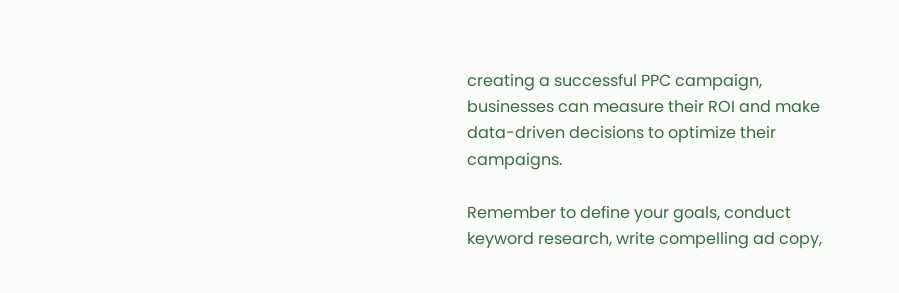creating a successful PPC campaign, businesses can measure their ROI and make data-driven decisions to optimize their campaigns.

Remember to define your goals, conduct keyword research, write compelling ad copy,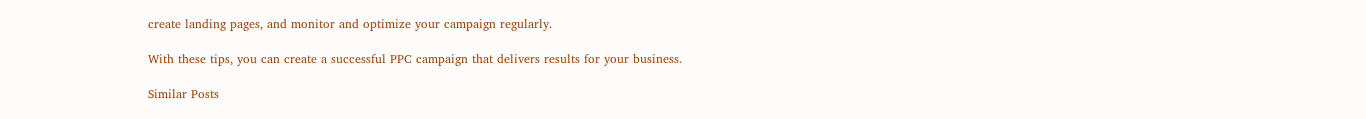create landing pages, and monitor and optimize your campaign regularly.

With these tips, you can create a successful PPC campaign that delivers results for your business.

Similar Posts